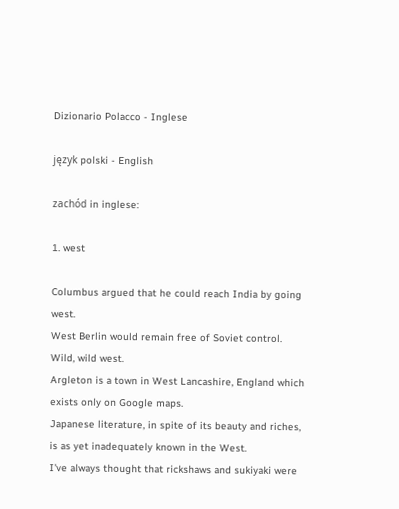Dizionario Polacco - Inglese

język polski - English

zachód in inglese:

1. west

Columbus argued that he could reach India by going west.
West Berlin would remain free of Soviet control.
Wild, wild west.
Argleton is a town in West Lancashire, England which exists only on Google maps.
Japanese literature, in spite of its beauty and riches, is as yet inadequately known in the West.
I've always thought that rickshaws and sukiyaki were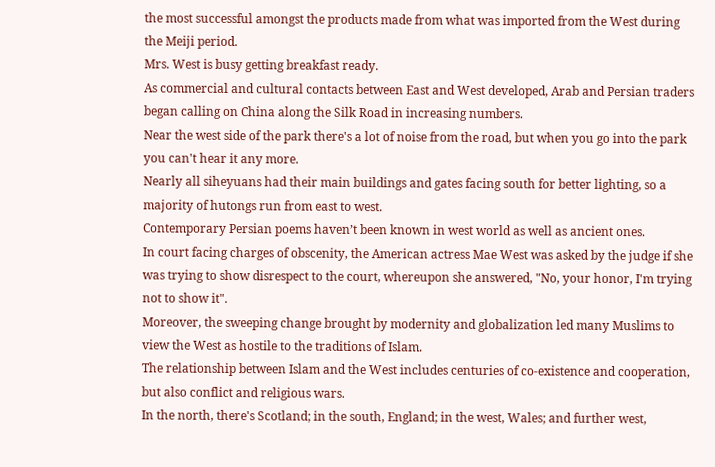the most successful amongst the products made from what was imported from the West during the Meiji period.
Mrs. West is busy getting breakfast ready.
As commercial and cultural contacts between East and West developed, Arab and Persian traders began calling on China along the Silk Road in increasing numbers.
Near the west side of the park there's a lot of noise from the road, but when you go into the park you can't hear it any more.
Nearly all siheyuans had their main buildings and gates facing south for better lighting, so a majority of hutongs run from east to west.
Contemporary Persian poems haven’t been known in west world as well as ancient ones.
In court facing charges of obscenity, the American actress Mae West was asked by the judge if she was trying to show disrespect to the court, whereupon she answered, "No, your honor, I'm trying not to show it".
Moreover, the sweeping change brought by modernity and globalization led many Muslims to view the West as hostile to the traditions of Islam.
The relationship between Islam and the West includes centuries of co-existence and cooperation, but also conflict and religious wars.
In the north, there's Scotland; in the south, England; in the west, Wales; and further west,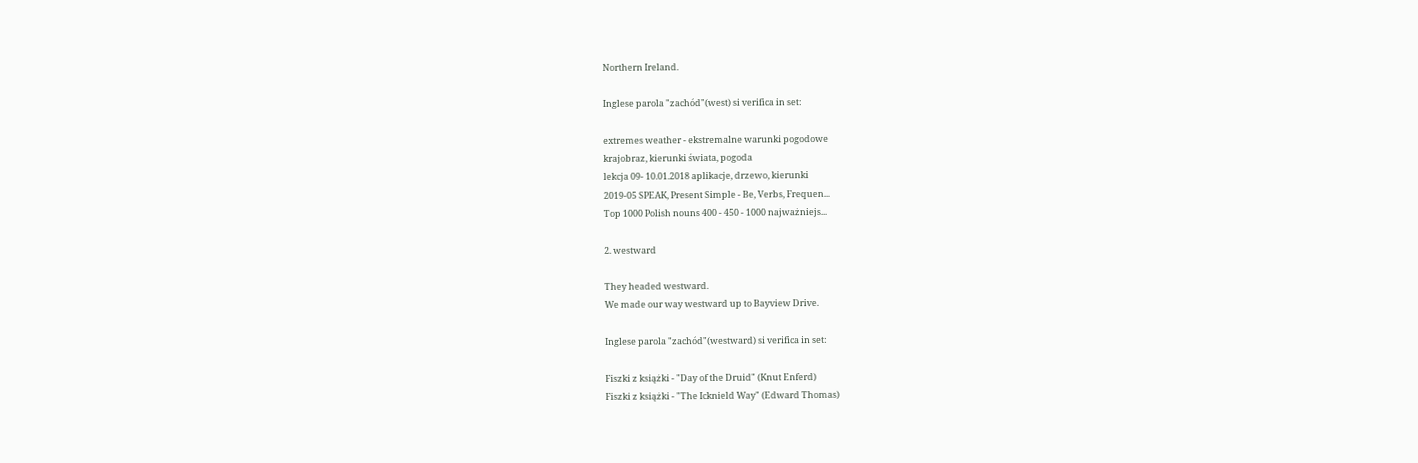Northern Ireland.

Inglese parola "zachód"(west) si verifica in set:

extremes weather - ekstremalne warunki pogodowe
krajobraz, kierunki świata, pogoda
lekcja 09- 10.01.2018 aplikacje, drzewo, kierunki
2019-05 SPEAK, Present Simple - Be, Verbs, Frequen...
Top 1000 Polish nouns 400 - 450 - 1000 najważniejs...

2. westward

They headed westward.
We made our way westward up to Bayview Drive.

Inglese parola "zachód"(westward) si verifica in set:

Fiszki z książki - "Day of the Druid" (Knut Enferd)
Fiszki z książki - "The Icknield Way" (Edward Thomas)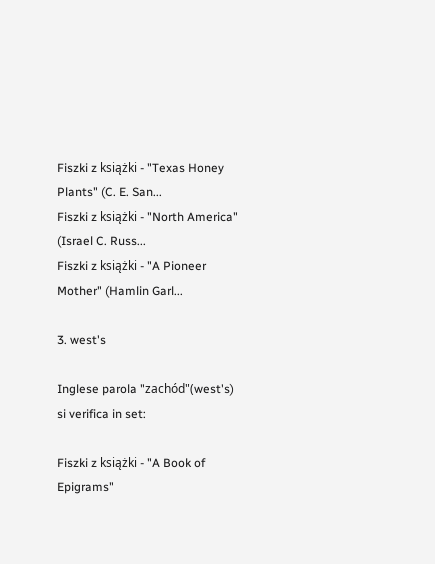Fiszki z książki - "Texas Honey Plants" (C. E. San...
Fiszki z książki - "North America" (Israel C. Russ...
Fiszki z książki - "A Pioneer Mother" (Hamlin Garl...

3. west's

Inglese parola "zachód"(west's) si verifica in set:

Fiszki z książki - "A Book of Epigrams"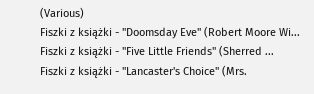(Various)
Fiszki z książki - "Doomsday Eve" (Robert Moore Wi...
Fiszki z książki - "Five Little Friends" (Sherred ...
Fiszki z książki - "Lancaster's Choice" (Mrs.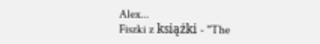Alex...
Fiszki z książki - "The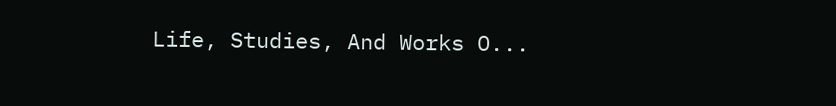Life, Studies, And Works O...